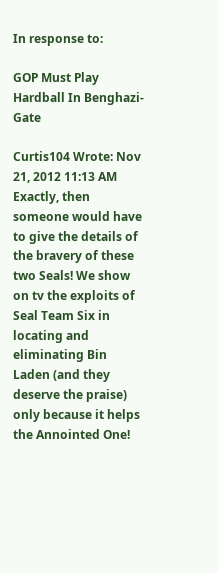In response to:

GOP Must Play Hardball In Benghazi-Gate

Curtis104 Wrote: Nov 21, 2012 11:13 AM
Exactly, then someone would have to give the details of the bravery of these two Seals! We show on tv the exploits of Seal Team Six in locating and eliminating Bin Laden (and they deserve the praise) only because it helps the Annointed One!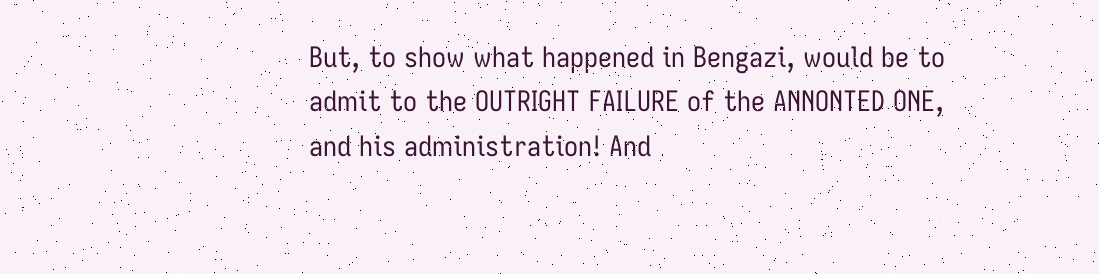But, to show what happened in Bengazi, would be to admit to the OUTRIGHT FAILURE of the ANNONTED ONE, and his administration! And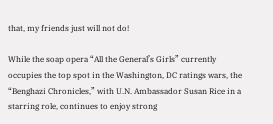that, my friends just will not do!

While the soap opera “All the General’s Girls” currently occupies the top spot in the Washington, DC ratings wars, the “Benghazi Chronicles,” with U.N. Ambassador Susan Rice in a starring role, continues to enjoy strong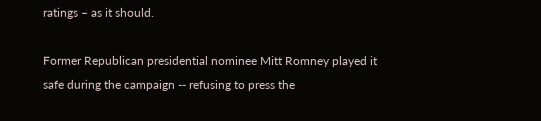ratings – as it should.

Former Republican presidential nominee Mitt Romney played it safe during the campaign -- refusing to press the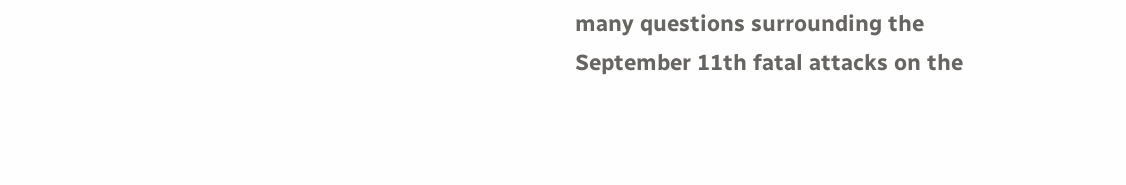many questions surrounding the September 11th fatal attacks on the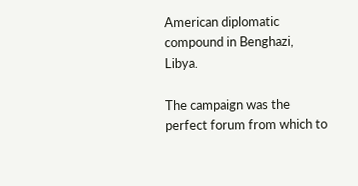American diplomatic compound in Benghazi, Libya.

The campaign was the perfect forum from which to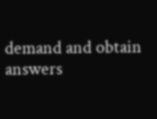demand and obtain answers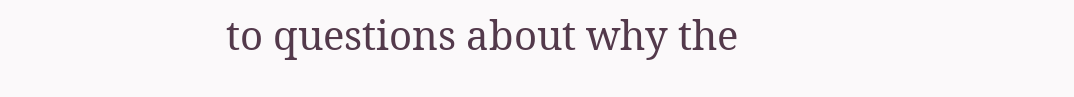to questions about why the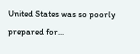United States was so poorly prepared for...